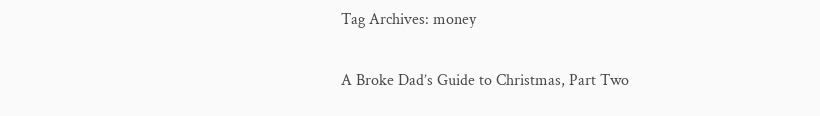Tag Archives: money

A Broke Dad’s Guide to Christmas, Part Two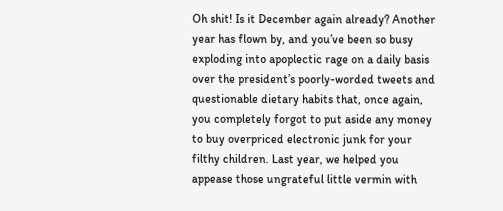Oh shit! Is it December again already? Another year has flown by, and you’ve been so busy exploding into apoplectic rage on a daily basis over the president’s poorly-worded tweets and questionable dietary habits that, once again, you completely forgot to put aside any money to buy overpriced electronic junk for your filthy children. Last year, we helped you appease those ungrateful little vermin with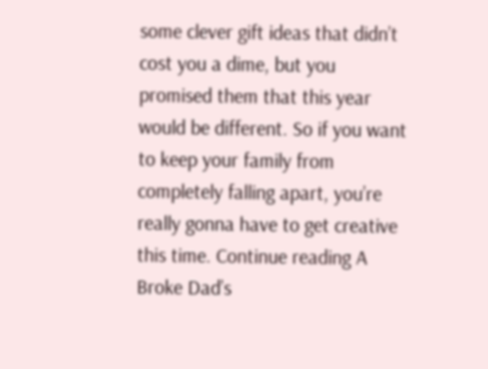some clever gift ideas that didn’t cost you a dime, but you promised them that this year would be different. So if you want to keep your family from completely falling apart, you’re really gonna have to get creative this time. Continue reading A Broke Dad’s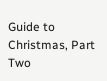Guide to Christmas, Part Two